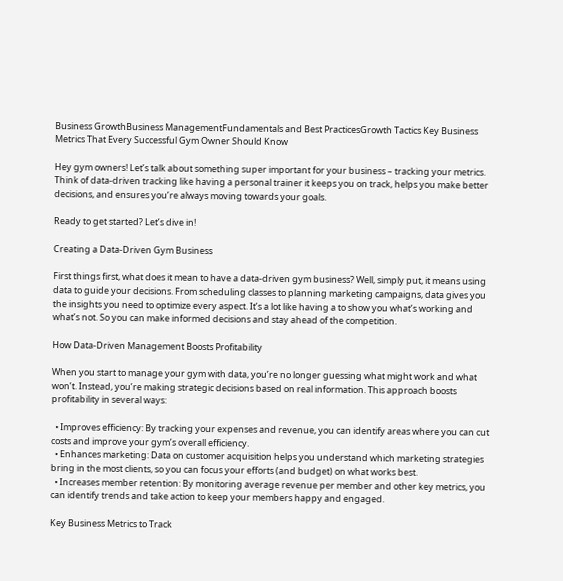Business GrowthBusiness ManagementFundamentals and Best PracticesGrowth Tactics Key Business Metrics That Every Successful Gym Owner Should Know

Hey gym owners! Let’s talk about something super important for your business – tracking your metrics. Think of data-driven tracking like having a personal trainer it keeps you on track, helps you make better decisions, and ensures you’re always moving towards your goals.

Ready to get started? Let’s dive in!

Creating a Data-Driven Gym Business

First things first, what does it mean to have a data-driven gym business? Well, simply put, it means using data to guide your decisions. From scheduling classes to planning marketing campaigns, data gives you the insights you need to optimize every aspect. It’s a lot like having a to show you what’s working and what’s not. So you can make informed decisions and stay ahead of the competition.

How Data-Driven Management Boosts Profitability

When you start to manage your gym with data, you’re no longer guessing what might work and what won’t. Instead, you’re making strategic decisions based on real information. This approach boosts profitability in several ways:

  • Improves efficiency: By tracking your expenses and revenue, you can identify areas where you can cut costs and improve your gym’s overall efficiency.
  • Enhances marketing: Data on customer acquisition helps you understand which marketing strategies bring in the most clients, so you can focus your efforts (and budget) on what works best.
  • Increases member retention: By monitoring average revenue per member and other key metrics, you can identify trends and take action to keep your members happy and engaged.

Key Business Metrics to Track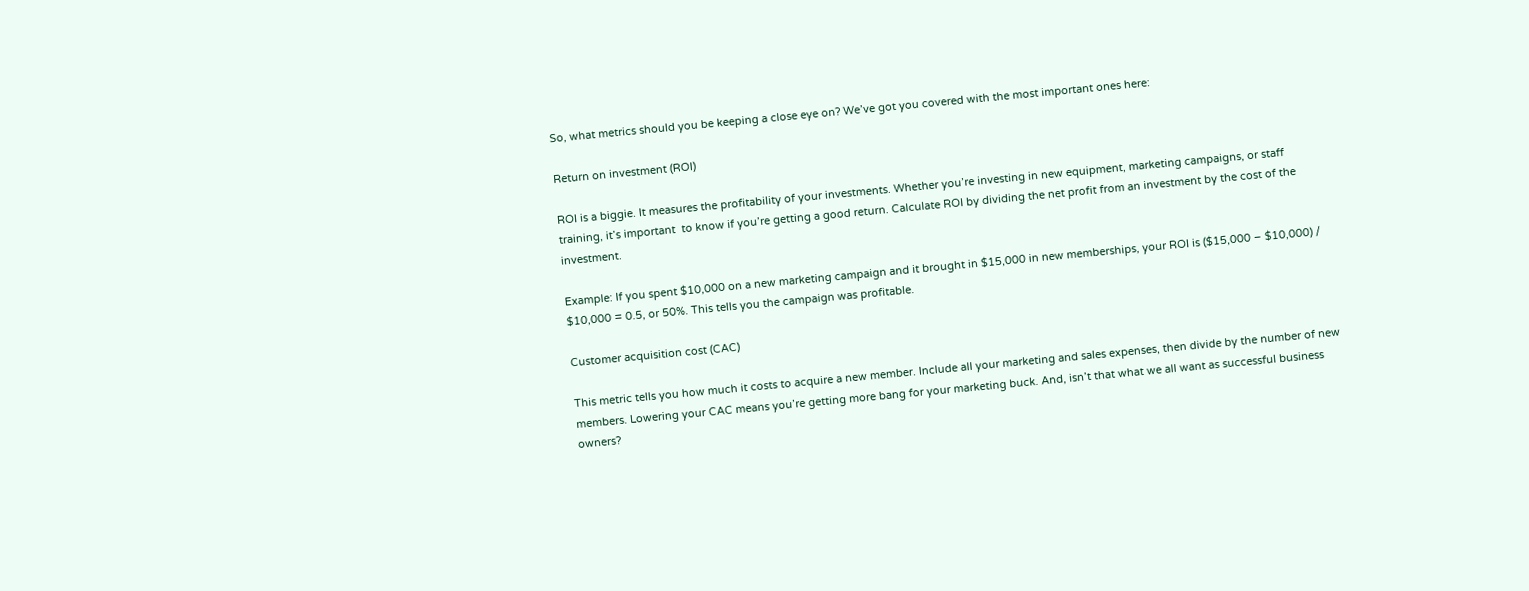So, what metrics should you be keeping a close eye on? We’ve got you covered with the most important ones here:

Return on investment (ROI)

ROI is a biggie. It measures the profitability of your investments. Whether you’re investing in new equipment, marketing campaigns, or staff training, it’s important  to know if you’re getting a good return. Calculate ROI by dividing the net profit from an investment by the cost of the investment.

Example: If you spent $10,000 on a new marketing campaign and it brought in $15,000 in new memberships, your ROI is ($15,000 – $10,000) / $10,000 = 0.5, or 50%. This tells you the campaign was profitable.

Customer acquisition cost (CAC)

This metric tells you how much it costs to acquire a new member. Include all your marketing and sales expenses, then divide by the number of new members. Lowering your CAC means you’re getting more bang for your marketing buck. And, isn’t that what we all want as successful business owners?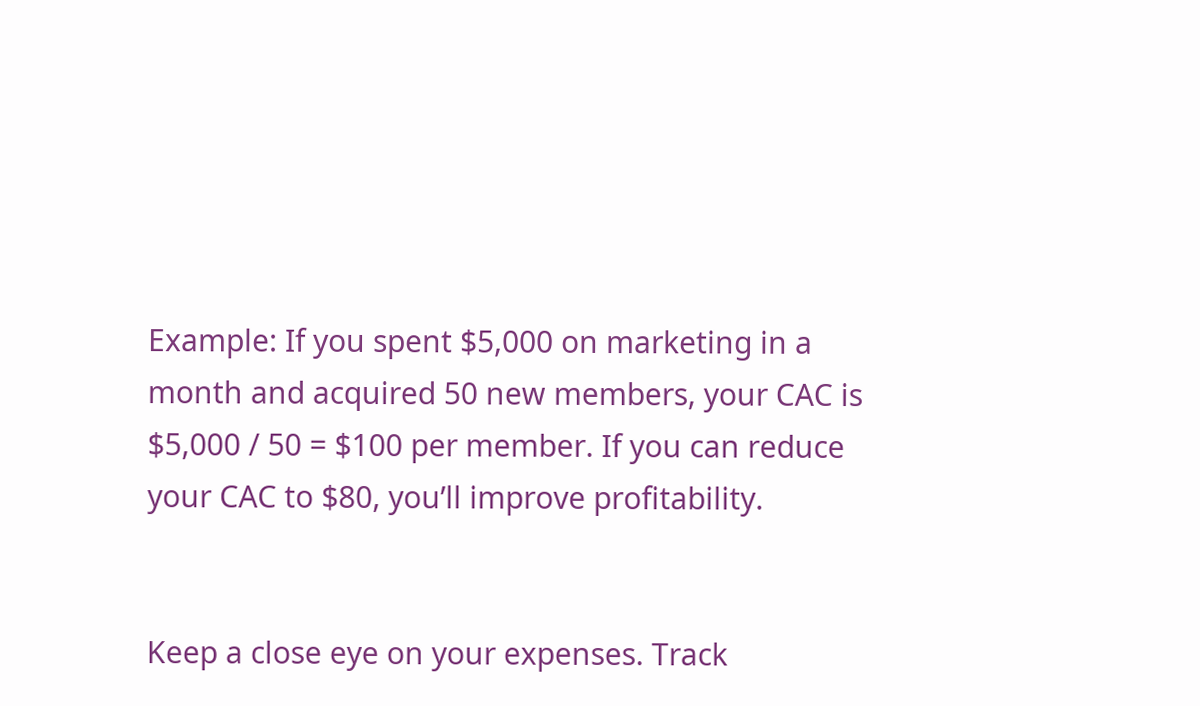Example: If you spent $5,000 on marketing in a month and acquired 50 new members, your CAC is $5,000 / 50 = $100 per member. If you can reduce your CAC to $80, you’ll improve profitability.


Keep a close eye on your expenses. Track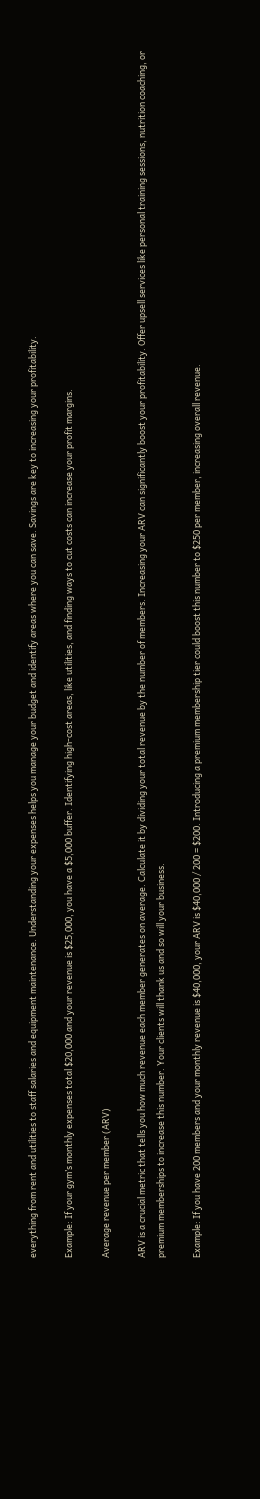everything from rent and utilities to staff salaries and equipment maintenance. Understanding your expenses helps you manage your budget and identify areas where you can save. Savings are key to increasing your profitability.

Example: If your gym’s monthly expenses total $20,000 and your revenue is $25,000, you have a $5,000 buffer. Identifying high-cost areas, like utilities, and finding ways to cut costs can increase your profit margins.

Average revenue per member (ARV)

ARV is a crucial metric that tells you how much revenue each member generates on average. Calculate it by dividing your total revenue by the number of members. Increasing your ARV can significantly boost your profitability. Offer upsell services like personal training sessions, nutrition coaching, or premium memberships to increase this number. Your clients will thank us and so will your business.

Example: If you have 200 members and your monthly revenue is $40,000, your ARV is $40,000 / 200 = $200. Introducing a premium membership tier could boost this number to $250 per member, increasing overall revenue.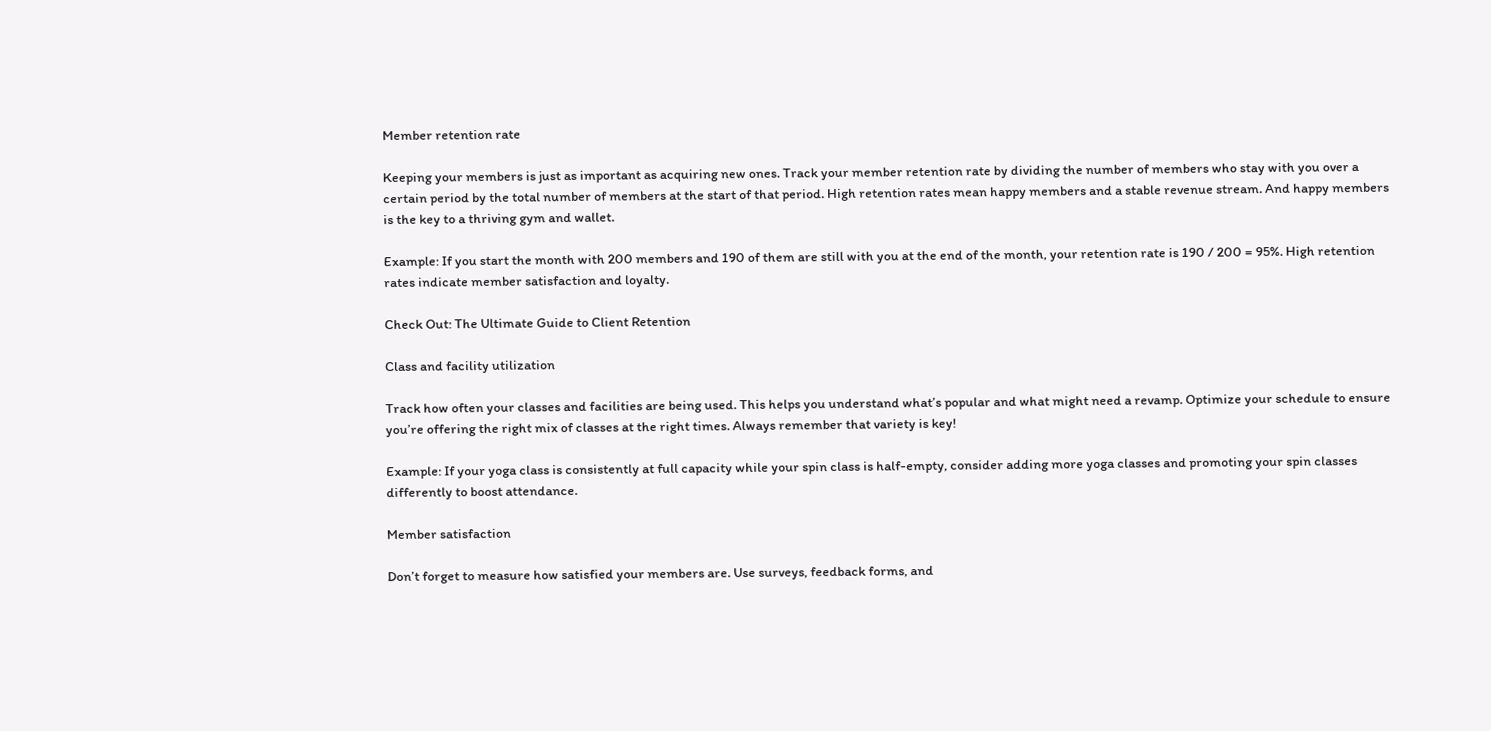Member retention rate

Keeping your members is just as important as acquiring new ones. Track your member retention rate by dividing the number of members who stay with you over a certain period by the total number of members at the start of that period. High retention rates mean happy members and a stable revenue stream. And happy members is the key to a thriving gym and wallet.

Example: If you start the month with 200 members and 190 of them are still with you at the end of the month, your retention rate is 190 / 200 = 95%. High retention rates indicate member satisfaction and loyalty.

Check Out: The Ultimate Guide to Client Retention

Class and facility utilization

Track how often your classes and facilities are being used. This helps you understand what’s popular and what might need a revamp. Optimize your schedule to ensure you’re offering the right mix of classes at the right times. Always remember that variety is key!

Example: If your yoga class is consistently at full capacity while your spin class is half-empty, consider adding more yoga classes and promoting your spin classes differently to boost attendance.

Member satisfaction

Don’t forget to measure how satisfied your members are. Use surveys, feedback forms, and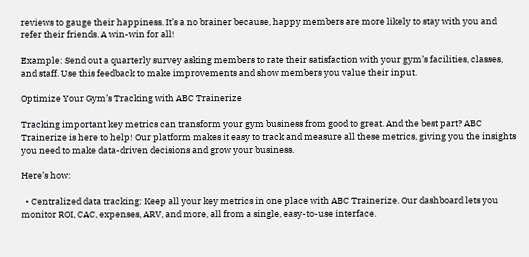reviews to gauge their happiness. It’s a no brainer because, happy members are more likely to stay with you and refer their friends. A win-win for all!

Example: Send out a quarterly survey asking members to rate their satisfaction with your gym’s facilities, classes, and staff. Use this feedback to make improvements and show members you value their input.

Optimize Your Gym’s Tracking with ABC Trainerize

Tracking important key metrics can transform your gym business from good to great. And the best part? ABC Trainerize is here to help! Our platform makes it easy to track and measure all these metrics, giving you the insights you need to make data-driven decisions and grow your business.

Here’s how:

  • Centralized data tracking: Keep all your key metrics in one place with ABC Trainerize. Our dashboard lets you monitor ROI, CAC, expenses, ARV, and more, all from a single, easy-to-use interface.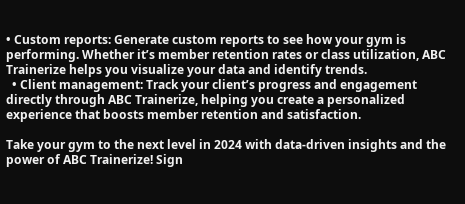• Custom reports: Generate custom reports to see how your gym is performing. Whether it’s member retention rates or class utilization, ABC Trainerize helps you visualize your data and identify trends.
  • Client management: Track your client’s progress and engagement directly through ABC Trainerize, helping you create a personalized experience that boosts member retention and satisfaction.

Take your gym to the next level in 2024 with data-driven insights and the power of ABC Trainerize! Sign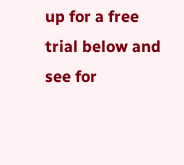up for a free trial below and see for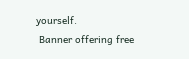yourself.
 Banner offering free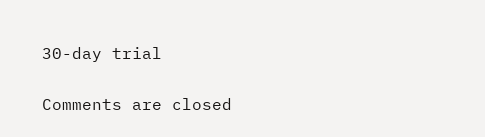30-day trial

Comments are closed